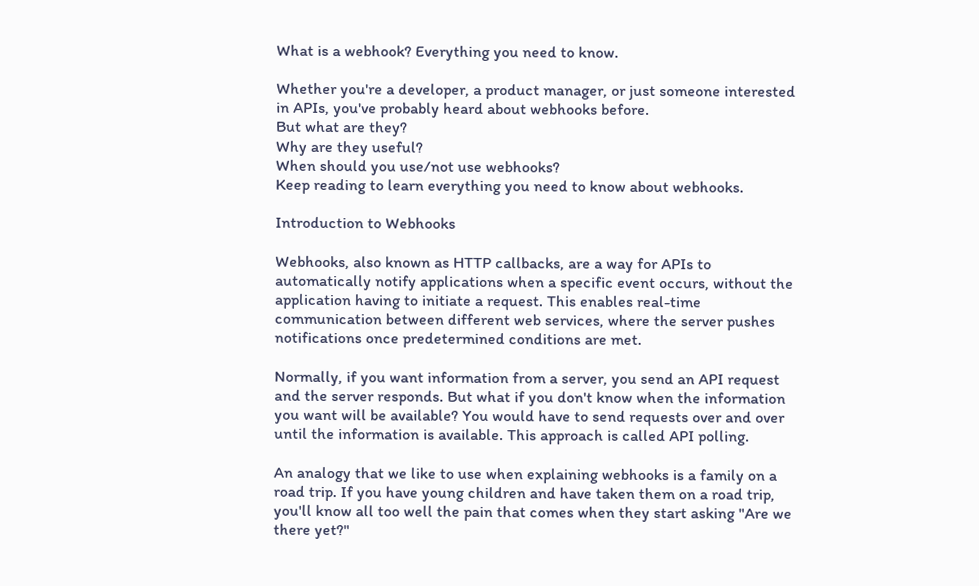What is a webhook? Everything you need to know.

Whether you're a developer, a product manager, or just someone interested in APIs, you've probably heard about webhooks before.
But what are they?
Why are they useful?
When should you use/not use webhooks?
Keep reading to learn everything you need to know about webhooks.

Introduction to Webhooks

Webhooks, also known as HTTP callbacks, are a way for APIs to automatically notify applications when a specific event occurs, without the application having to initiate a request. This enables real-time communication between different web services, where the server pushes notifications once predetermined conditions are met.

Normally, if you want information from a server, you send an API request and the server responds. But what if you don't know when the information you want will be available? You would have to send requests over and over until the information is available. This approach is called API polling.

An analogy that we like to use when explaining webhooks is a family on a road trip. If you have young children and have taken them on a road trip, you'll know all too well the pain that comes when they start asking "Are we there yet?"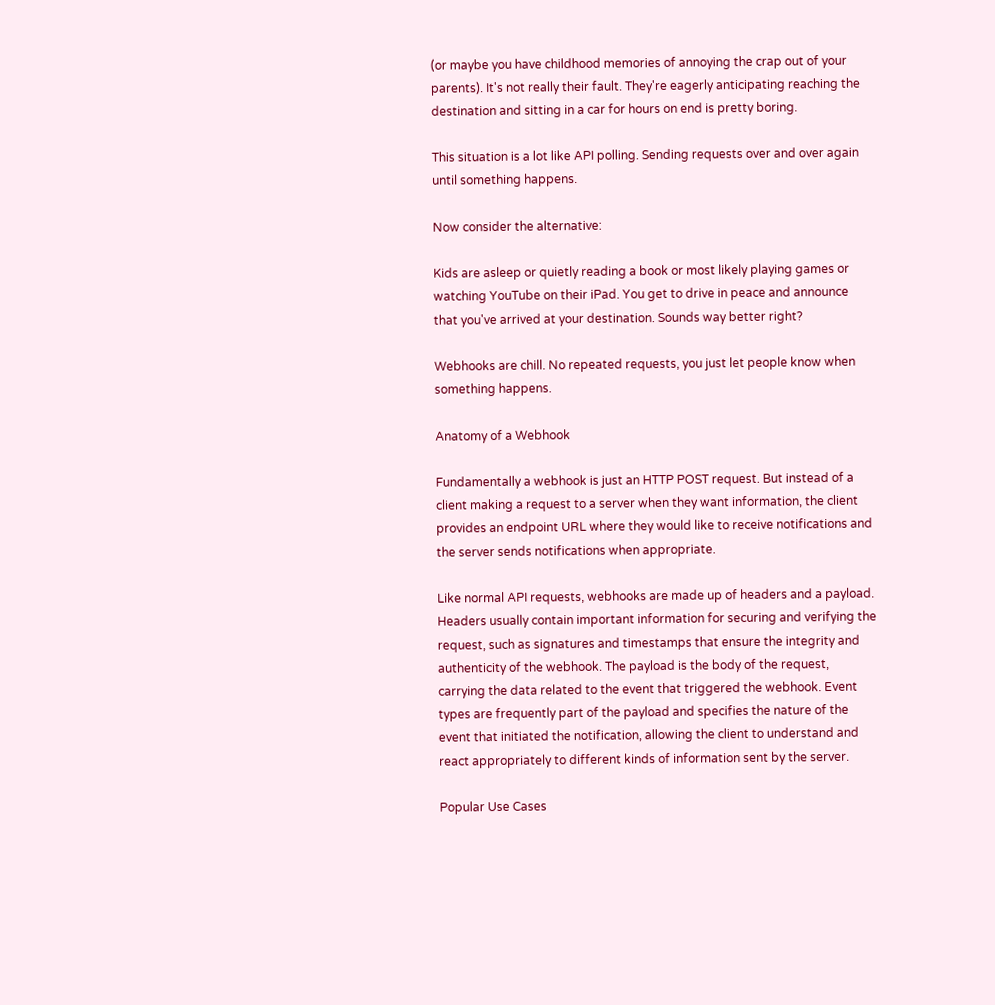(or maybe you have childhood memories of annoying the crap out of your parents). It's not really their fault. They're eagerly anticipating reaching the destination and sitting in a car for hours on end is pretty boring.

This situation is a lot like API polling. Sending requests over and over again until something happens.

Now consider the alternative:

Kids are asleep or quietly reading a book or most likely playing games or watching YouTube on their iPad. You get to drive in peace and announce that you've arrived at your destination. Sounds way better right?

Webhooks are chill. No repeated requests, you just let people know when something happens.

Anatomy of a Webhook

Fundamentally a webhook is just an HTTP POST request. But instead of a client making a request to a server when they want information, the client provides an endpoint URL where they would like to receive notifications and the server sends notifications when appropriate.

Like normal API requests, webhooks are made up of headers and a payload. Headers usually contain important information for securing and verifying the request, such as signatures and timestamps that ensure the integrity and authenticity of the webhook. The payload is the body of the request, carrying the data related to the event that triggered the webhook. Event types are frequently part of the payload and specifies the nature of the event that initiated the notification, allowing the client to understand and react appropriately to different kinds of information sent by the server.

Popular Use Cases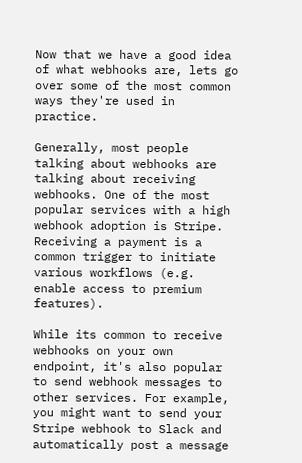Now that we have a good idea of what webhooks are, lets go over some of the most common ways they're used in practice.

Generally, most people talking about webhooks are talking about receiving webhooks. One of the most popular services with a high webhook adoption is Stripe. Receiving a payment is a common trigger to initiate various workflows (e.g. enable access to premium features).

While its common to receive webhooks on your own endpoint, it's also popular to send webhook messages to other services. For example, you might want to send your Stripe webhook to Slack and automatically post a message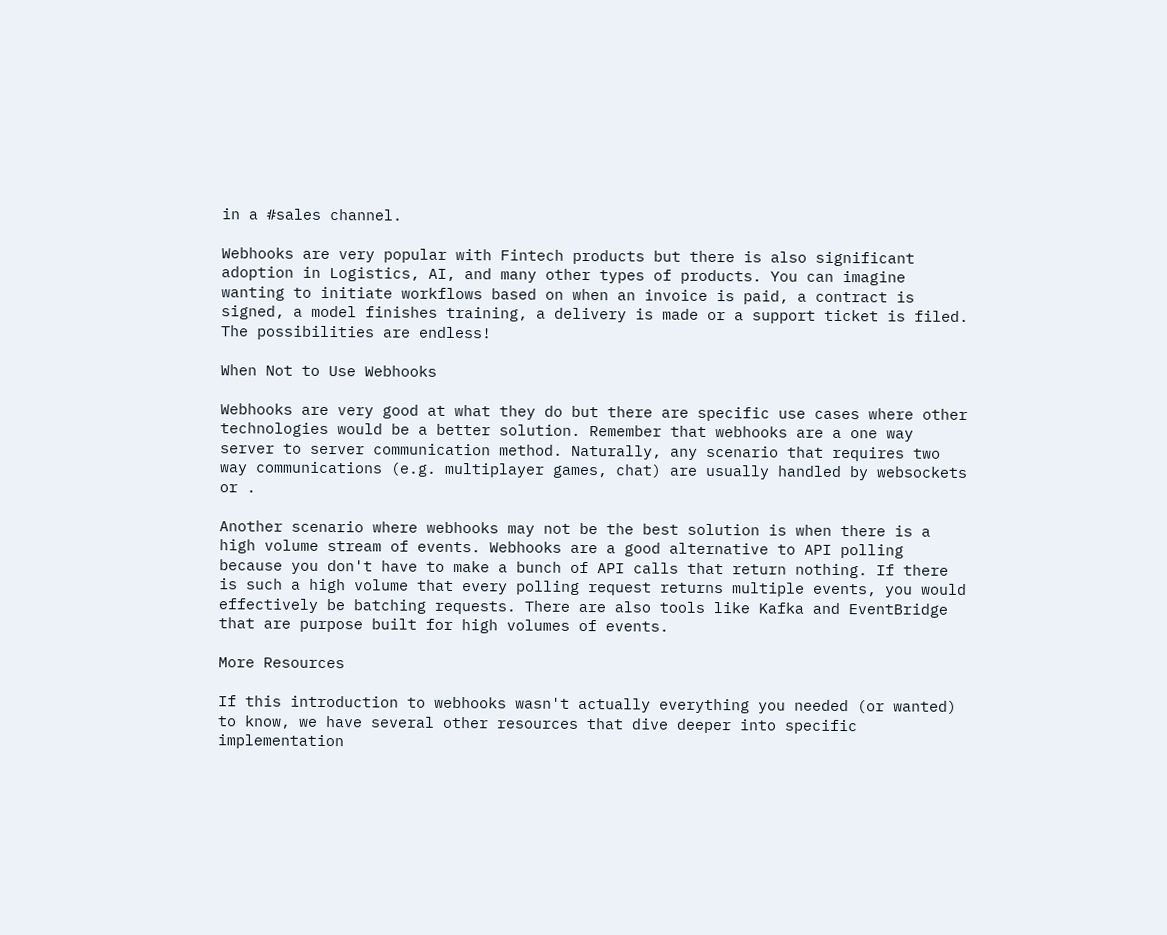in a #sales channel.

Webhooks are very popular with Fintech products but there is also significant adoption in Logistics, AI, and many other types of products. You can imagine wanting to initiate workflows based on when an invoice is paid, a contract is signed, a model finishes training, a delivery is made or a support ticket is filed. The possibilities are endless!

When Not to Use Webhooks

Webhooks are very good at what they do but there are specific use cases where other technologies would be a better solution. Remember that webhooks are a one way server to server communication method. Naturally, any scenario that requires two way communications (e.g. multiplayer games, chat) are usually handled by websockets or .

Another scenario where webhooks may not be the best solution is when there is a high volume stream of events. Webhooks are a good alternative to API polling because you don't have to make a bunch of API calls that return nothing. If there is such a high volume that every polling request returns multiple events, you would effectively be batching requests. There are also tools like Kafka and EventBridge that are purpose built for high volumes of events.

More Resources

If this introduction to webhooks wasn't actually everything you needed (or wanted) to know, we have several other resources that dive deeper into specific implementation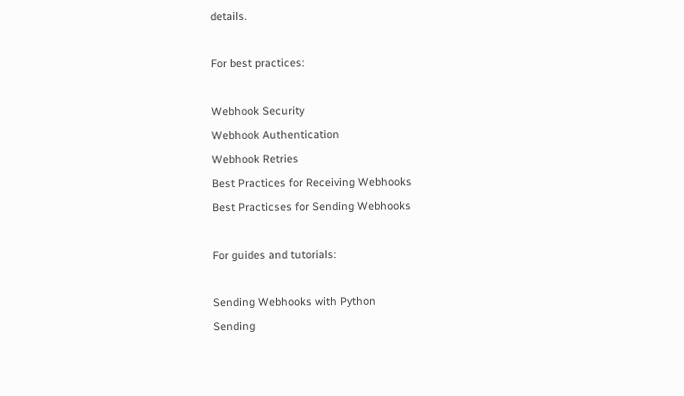details.

For best practices:

Webhook Security
Webhook Authentication
Webhook Retries
Best Practices for Receiving Webhooks
Best Practicses for Sending Webhooks

For guides and tutorials:

Sending Webhooks with Python
Sending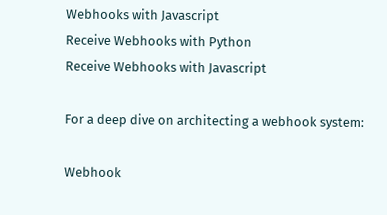Webhooks with Javascript
Receive Webhooks with Python
Receive Webhooks with Javascript

For a deep dive on architecting a webhook system:

Webhook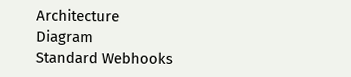Architecture Diagram
Standard Webhooks